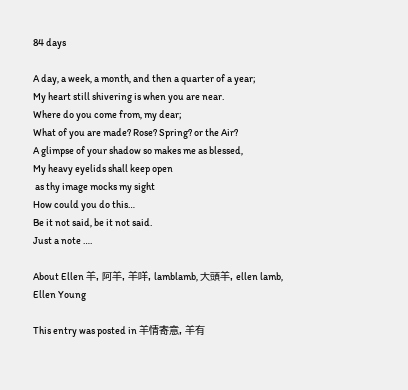84 days

A day, a week, a month, and then a quarter of a year;
My heart still shivering is when you are near.
Where do you come from, my dear;
What of you are made? Rose? Spring? or the Air?
A glimpse of your shadow so makes me as blessed,
My heavy eyelids shall keep open
 as thy image mocks my sight
How could you do this…
Be it not said, be it not said.
Just a note ….

About Ellen 羊, 阿羊, 羊咩, lamblamb, 大頭羊, ellen lamb, Ellen Young

This entry was posted in 羊情寄意, 羊有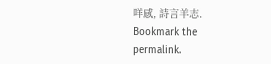咩感, 詩言羊志. Bookmark the permalink.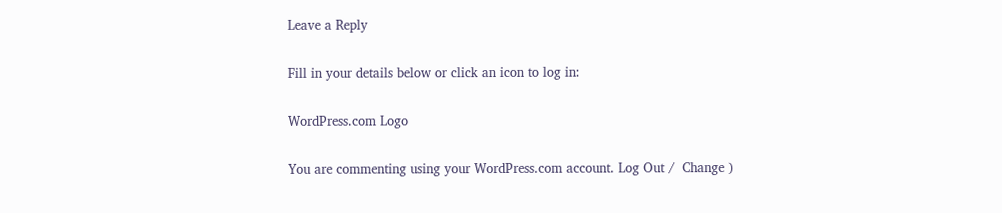Leave a Reply

Fill in your details below or click an icon to log in:

WordPress.com Logo

You are commenting using your WordPress.com account. Log Out /  Change )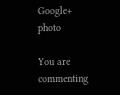Google+ photo

You are commenting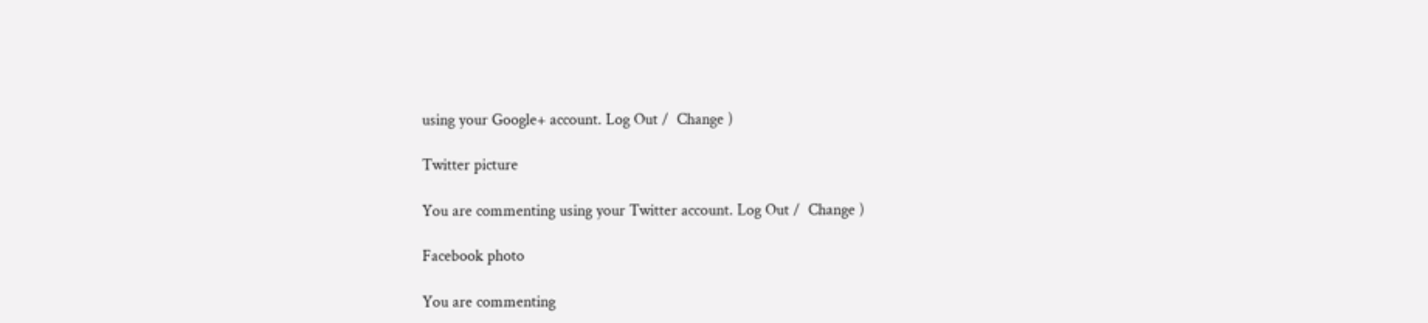using your Google+ account. Log Out /  Change )

Twitter picture

You are commenting using your Twitter account. Log Out /  Change )

Facebook photo

You are commenting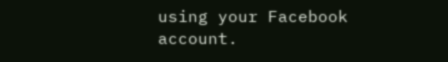using your Facebook account.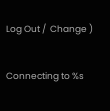Log Out /  Change )


Connecting to %s